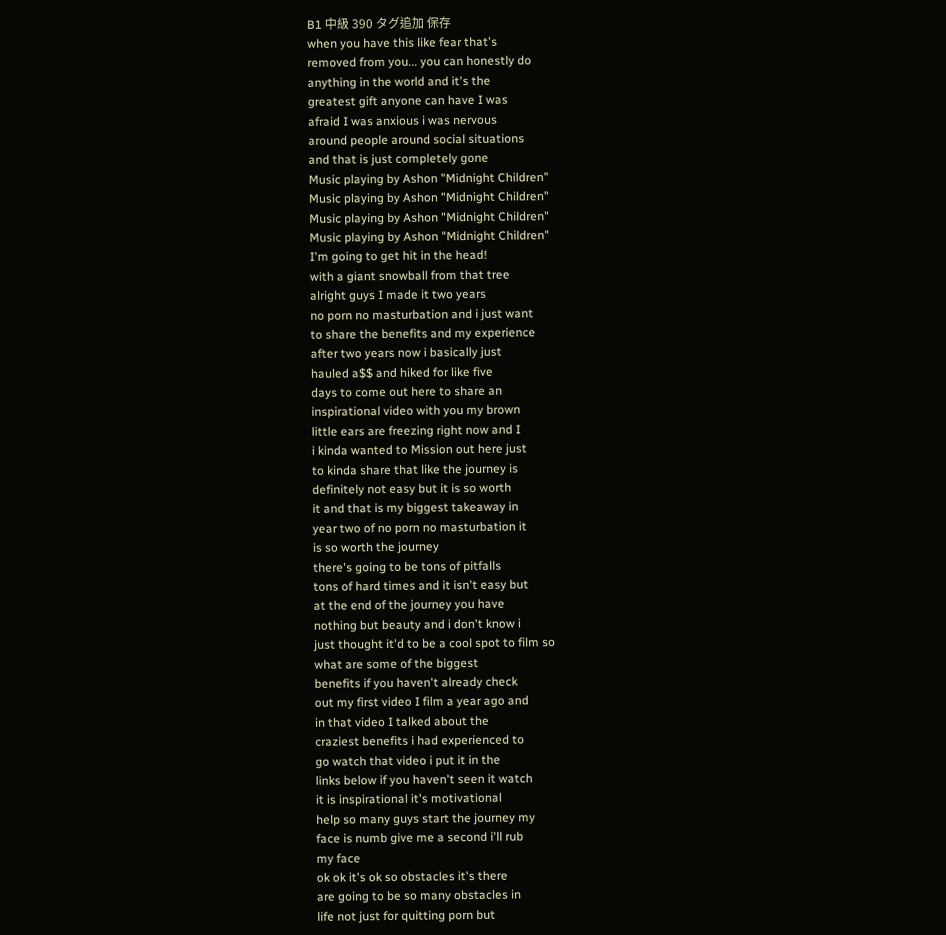B1 中級 390 タグ追加 保存
when you have this like fear that's
removed from you... you can honestly do
anything in the world and it's the
greatest gift anyone can have I was
afraid I was anxious i was nervous
around people around social situations
and that is just completely gone
Music playing by Ashon "Midnight Children"
Music playing by Ashon "Midnight Children"
Music playing by Ashon "Midnight Children"
Music playing by Ashon "Midnight Children"
I'm going to get hit in the head!
with a giant snowball from that tree
alright guys I made it two years
no porn no masturbation and i just want
to share the benefits and my experience
after two years now i basically just
hauled a$$ and hiked for like five
days to come out here to share an
inspirational video with you my brown
little ears are freezing right now and I
i kinda wanted to Mission out here just
to kinda share that like the journey is
definitely not easy but it is so worth
it and that is my biggest takeaway in
year two of no porn no masturbation it
is so worth the journey
there's going to be tons of pitfalls
tons of hard times and it isn't easy but
at the end of the journey you have
nothing but beauty and i don't know i
just thought it'd to be a cool spot to film so
what are some of the biggest
benefits if you haven't already check
out my first video I film a year ago and
in that video I talked about the
craziest benefits i had experienced to
go watch that video i put it in the
links below if you haven't seen it watch
it is inspirational it's motivational
help so many guys start the journey my
face is numb give me a second i'll rub
my face
ok ok it's ok so obstacles it's there
are going to be so many obstacles in
life not just for quitting porn but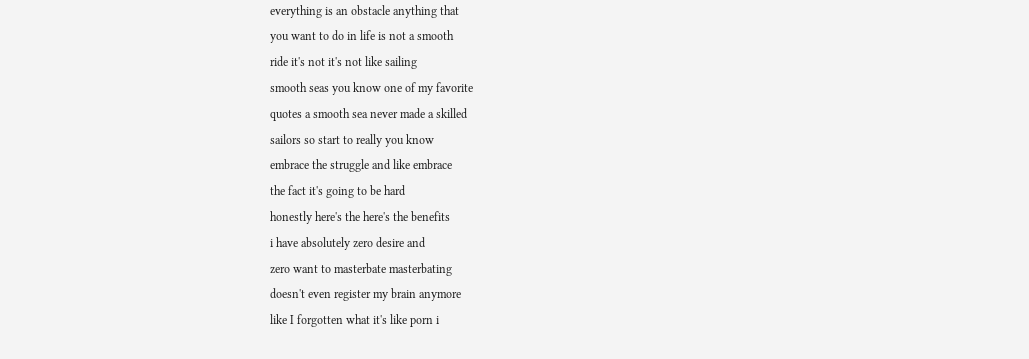everything is an obstacle anything that
you want to do in life is not a smooth
ride it's not it's not like sailing
smooth seas you know one of my favorite
quotes a smooth sea never made a skilled
sailors so start to really you know
embrace the struggle and like embrace
the fact it's going to be hard
honestly here's the here's the benefits
i have absolutely zero desire and
zero want to masterbate masterbating
doesn't even register my brain anymore
like I forgotten what it's like porn i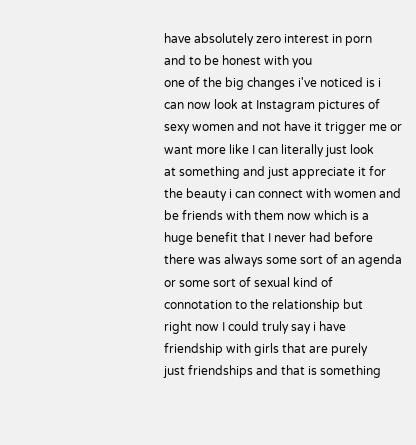have absolutely zero interest in porn
and to be honest with you
one of the big changes i've noticed is i
can now look at Instagram pictures of
sexy women and not have it trigger me or
want more like I can literally just look
at something and just appreciate it for
the beauty i can connect with women and
be friends with them now which is a
huge benefit that I never had before
there was always some sort of an agenda
or some sort of sexual kind of
connotation to the relationship but
right now I could truly say i have
friendship with girls that are purely
just friendships and that is something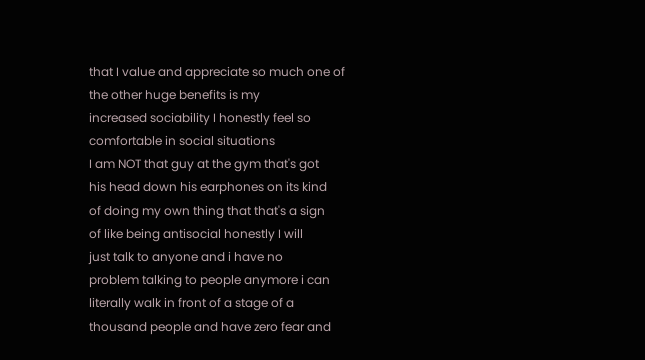that I value and appreciate so much one of
the other huge benefits is my
increased sociability I honestly feel so
comfortable in social situations
I am NOT that guy at the gym that's got
his head down his earphones on its kind
of doing my own thing that that's a sign
of like being antisocial honestly I will
just talk to anyone and i have no
problem talking to people anymore i can
literally walk in front of a stage of a
thousand people and have zero fear and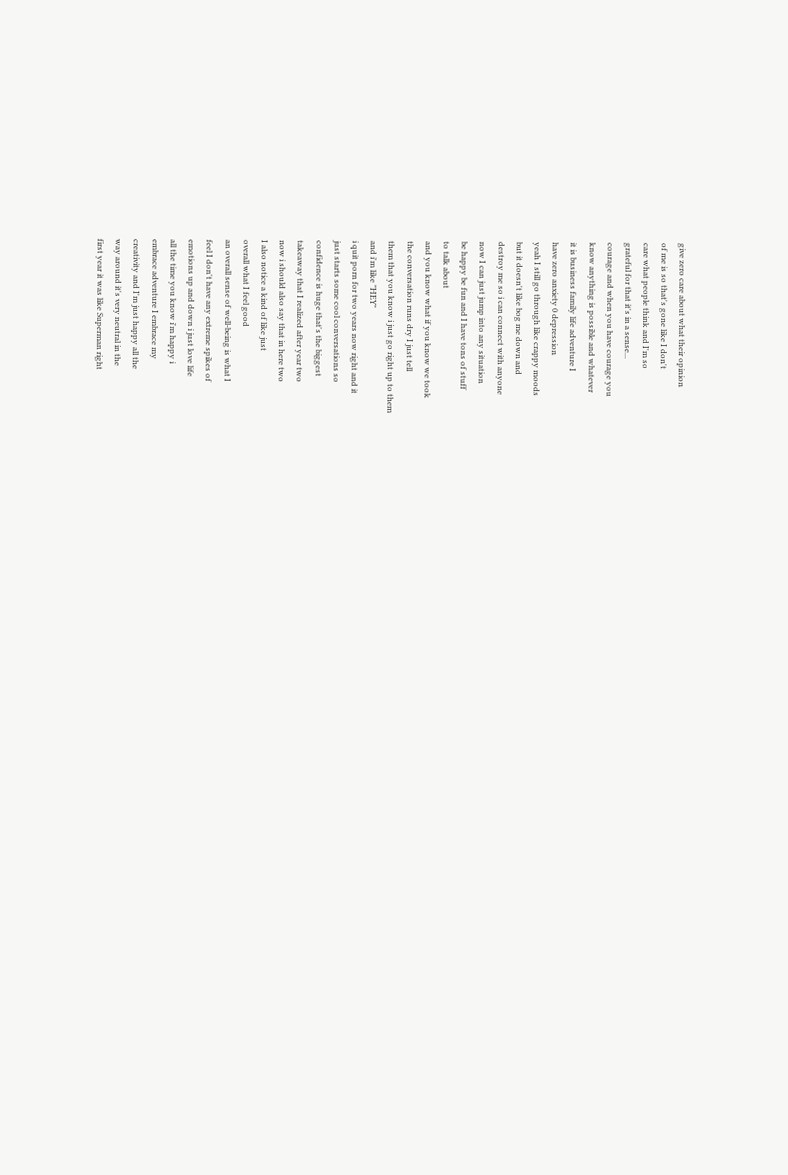give zero care about what their opinion
of me is so that's gone like I don't
care what people think and I'm so
grateful for that it's in a sense...
courage and when you have courage you
know anything is possible and whatever
it is business family life adventure I
have zero anxiety 0 depression
yeah I still go through like crappy moods
but it doesn't like bog me down and
destroy me so i can connect with anyone
now I can just jump into any situation
be happy be fun and I have tons of stuff
to talk about
and you know what if you know we took
the conversation runs dry I just tell
them that you know i just go right up to them
and i'm like "HEY"
i quit porn for two years now right and it
just starts some cool conversations so
confidence is huge that's the biggest
takeaway that I realized after year two
now i should also say that in here two
I also notice a kind of like just
overall what I feel good
an overall sense of well-being is what I
feel I don't have any extreme spikes of
emotions up and down i just love life
all the time you know i'm happy i
embrace adventure I embrace my
creativity and I'm just happy all the
way around it's very neutral in the
first year it was like Superman right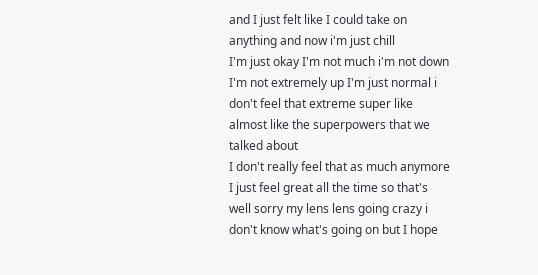and I just felt like I could take on
anything and now i'm just chill
I'm just okay I'm not much i'm not down
I'm not extremely up I'm just normal i
don't feel that extreme super like
almost like the superpowers that we
talked about
I don't really feel that as much anymore
I just feel great all the time so that's
well sorry my lens lens going crazy i
don't know what's going on but I hope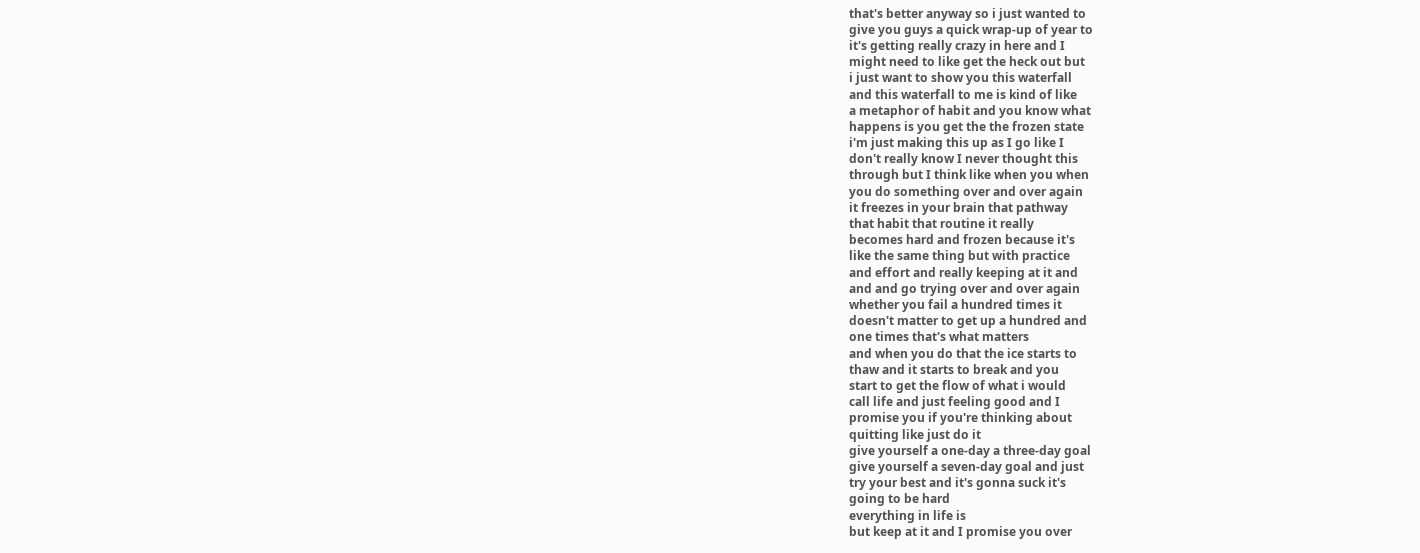that's better anyway so i just wanted to
give you guys a quick wrap-up of year to
it's getting really crazy in here and I
might need to like get the heck out but
i just want to show you this waterfall
and this waterfall to me is kind of like
a metaphor of habit and you know what
happens is you get the the frozen state
i'm just making this up as I go like I
don't really know I never thought this
through but I think like when you when
you do something over and over again
it freezes in your brain that pathway
that habit that routine it really
becomes hard and frozen because it's
like the same thing but with practice
and effort and really keeping at it and
and and go trying over and over again
whether you fail a hundred times it
doesn't matter to get up a hundred and
one times that's what matters
and when you do that the ice starts to
thaw and it starts to break and you
start to get the flow of what i would
call life and just feeling good and I
promise you if you're thinking about
quitting like just do it
give yourself a one-day a three-day goal
give yourself a seven-day goal and just
try your best and it's gonna suck it's
going to be hard
everything in life is
but keep at it and I promise you over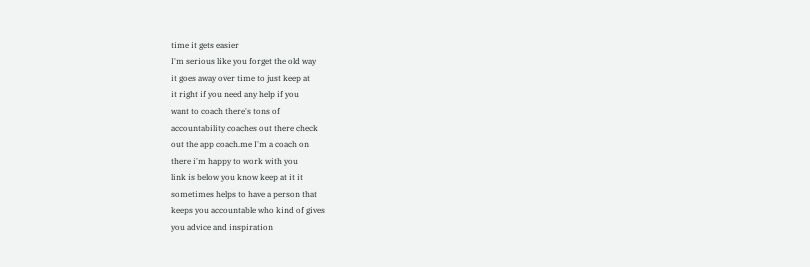time it gets easier
I'm serious like you forget the old way
it goes away over time to just keep at
it right if you need any help if you
want to coach there's tons of
accountability coaches out there check
out the app coach.me I'm a coach on
there i'm happy to work with you
link is below you know keep at it it
sometimes helps to have a person that
keeps you accountable who kind of gives
you advice and inspiration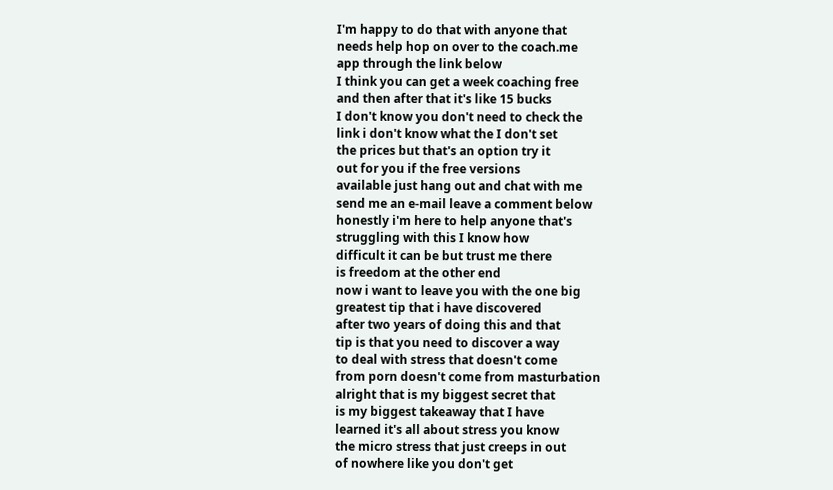I'm happy to do that with anyone that
needs help hop on over to the coach.me
app through the link below
I think you can get a week coaching free
and then after that it's like 15 bucks
I don't know you don't need to check the
link i don't know what the I don't set
the prices but that's an option try it
out for you if the free versions
available just hang out and chat with me
send me an e-mail leave a comment below
honestly i'm here to help anyone that's
struggling with this I know how
difficult it can be but trust me there
is freedom at the other end
now i want to leave you with the one big
greatest tip that i have discovered
after two years of doing this and that
tip is that you need to discover a way
to deal with stress that doesn't come
from porn doesn't come from masturbation
alright that is my biggest secret that
is my biggest takeaway that I have
learned it's all about stress you know
the micro stress that just creeps in out
of nowhere like you don't get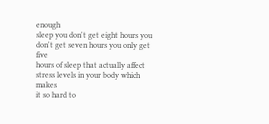enough
sleep you don't get eight hours you
don't get seven hours you only get five
hours of sleep that actually affect
stress levels in your body which makes
it so hard to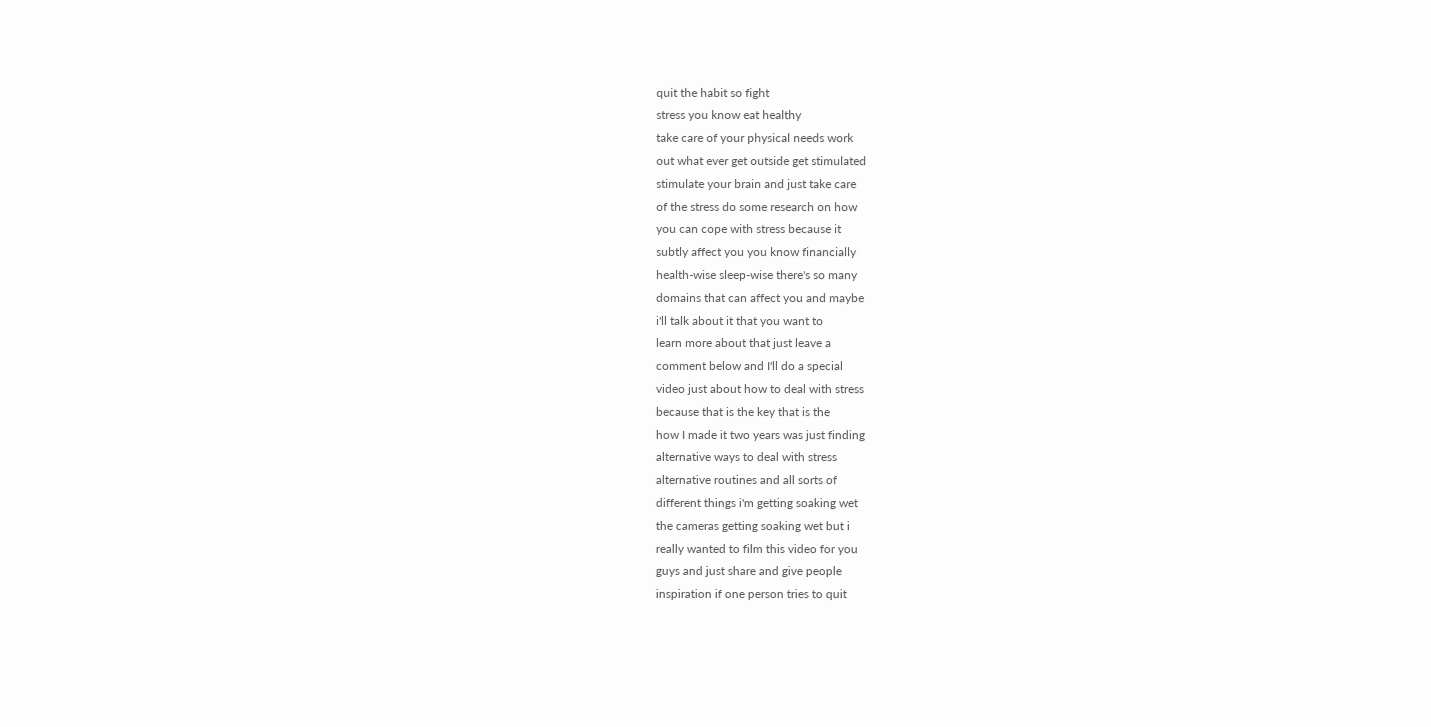quit the habit so fight
stress you know eat healthy
take care of your physical needs work
out what ever get outside get stimulated
stimulate your brain and just take care
of the stress do some research on how
you can cope with stress because it
subtly affect you you know financially
health-wise sleep-wise there's so many
domains that can affect you and maybe
i'll talk about it that you want to
learn more about that just leave a
comment below and I'll do a special
video just about how to deal with stress
because that is the key that is the
how I made it two years was just finding
alternative ways to deal with stress
alternative routines and all sorts of
different things i'm getting soaking wet
the cameras getting soaking wet but i
really wanted to film this video for you
guys and just share and give people
inspiration if one person tries to quit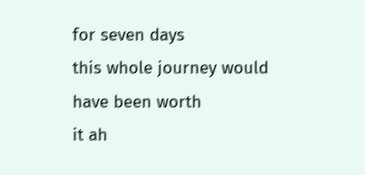for seven days
this whole journey would have been worth
it ah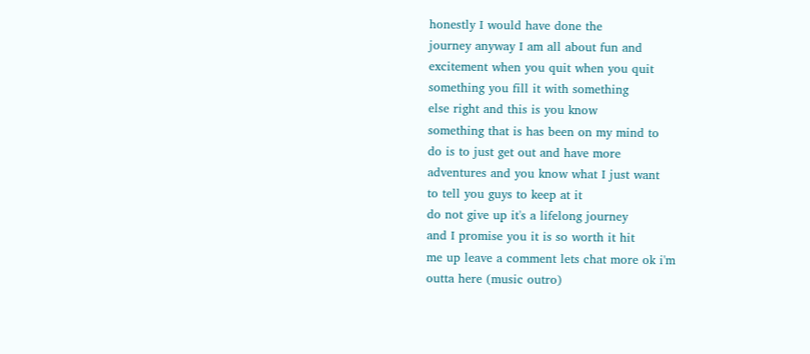honestly I would have done the
journey anyway I am all about fun and
excitement when you quit when you quit
something you fill it with something
else right and this is you know
something that is has been on my mind to
do is to just get out and have more
adventures and you know what I just want
to tell you guys to keep at it
do not give up it's a lifelong journey
and I promise you it is so worth it hit
me up leave a comment lets chat more ok i'm
outta here (music outro)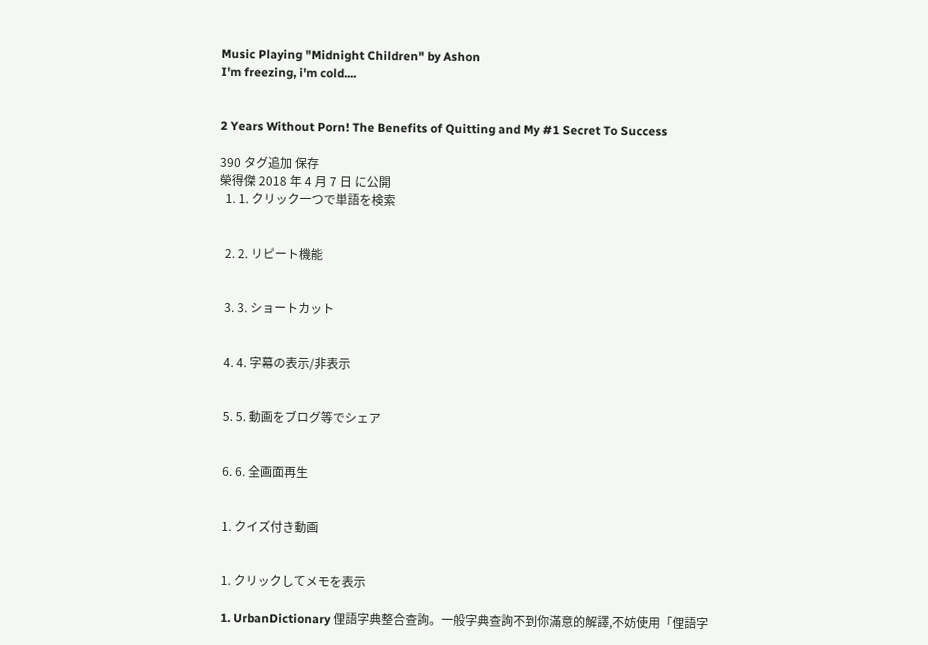Music Playing "Midnight Children" by Ashon
I'm freezing, i'm cold....


2 Years Without Porn! The Benefits of Quitting and My #1 Secret To Success

390 タグ追加 保存
榮得傑 2018 年 4 月 7 日 に公開
  1. 1. クリック一つで単語を検索


  2. 2. リピート機能


  3. 3. ショートカット


  4. 4. 字幕の表示/非表示


  5. 5. 動画をブログ等でシェア


  6. 6. 全画面再生


  1. クイズ付き動画


  1. クリックしてメモを表示

  1. UrbanDictionary 俚語字典整合查詢。一般字典查詢不到你滿意的解譯,不妨使用「俚語字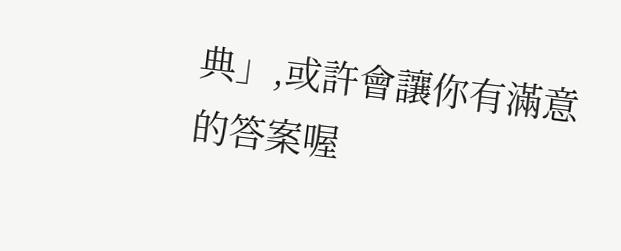典」,或許會讓你有滿意的答案喔